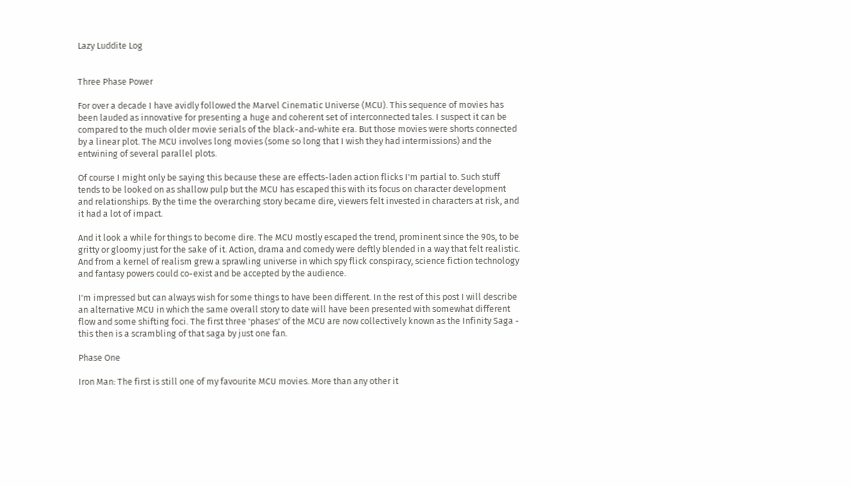Lazy Luddite Log


Three Phase Power

For over a decade I have avidly followed the Marvel Cinematic Universe (MCU). This sequence of movies has been lauded as innovative for presenting a huge and coherent set of interconnected tales. I suspect it can be compared to the much older movie serials of the black-and-white era. But those movies were shorts connected by a linear plot. The MCU involves long movies (some so long that I wish they had intermissions) and the entwining of several parallel plots.

Of course I might only be saying this because these are effects-laden action flicks I'm partial to. Such stuff tends to be looked on as shallow pulp but the MCU has escaped this with its focus on character development and relationships. By the time the overarching story became dire, viewers felt invested in characters at risk, and it had a lot of impact.

And it look a while for things to become dire. The MCU mostly escaped the trend, prominent since the 90s, to be gritty or gloomy just for the sake of it. Action, drama and comedy were deftly blended in a way that felt realistic. And from a kernel of realism grew a sprawling universe in which spy flick conspiracy, science fiction technology and fantasy powers could co-exist and be accepted by the audience.

I'm impressed but can always wish for some things to have been different. In the rest of this post I will describe an alternative MCU in which the same overall story to date will have been presented with somewhat different flow and some shifting foci. The first three 'phases' of the MCU are now collectively known as the Infinity Saga - this then is a scrambling of that saga by just one fan.

Phase One

Iron Man: The first is still one of my favourite MCU movies. More than any other it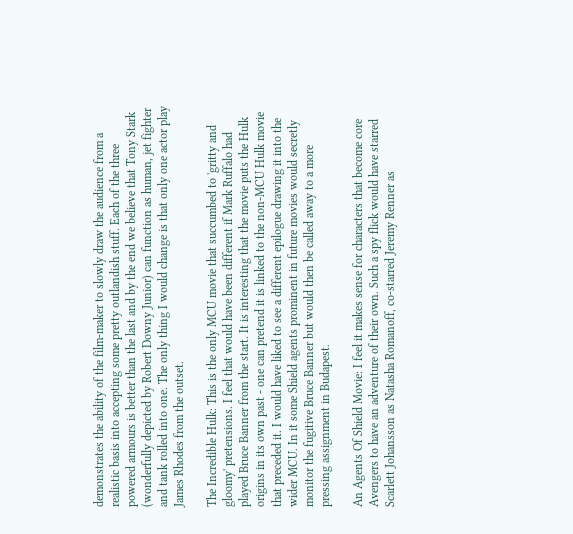demonstrates the ability of the film-maker to slowly draw the audience from a realistic basis into accepting some pretty outlandish stuff. Each of the three powered armours is better than the last and by the end we believe that Tony Stark (wonderfully depicted by Robert Downy Junior) can function as human, jet fighter and tank rolled into one. The only thing I would change is that only one actor play James Rhodes from the outset.

The Incredible Hulk: This is the only MCU movie that succumbed to 'gritty and gloomy' pretensions. I feel that would have been different if Mark Ruffalo had played Bruce Banner from the start. It is interesting that the movie puts the Hulk origins in its own past - one can pretend it is linked to the non-MCU Hulk movie that preceded it. I would have liked to see a different epilogue drawing it into the wider MCU. In it some Shield agents prominent in future movies would secretly monitor the fugitive Bruce Banner but would then be called away to a more pressing assignment in Budapest.

An Agents Of Shield Movie: I feel it makes sense for characters that become core Avengers to have an adventure of their own. Such a spy flick would have starred Scarlett Johansson as Natasha Romanoff, co-starred Jeremy Renner as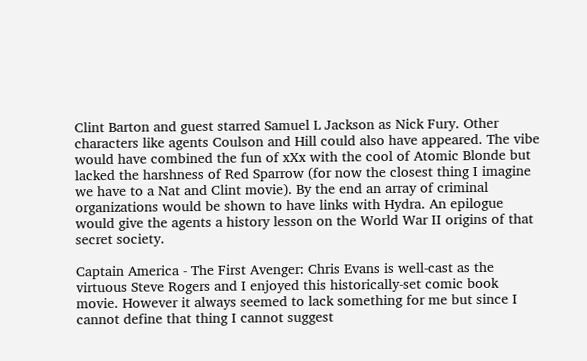Clint Barton and guest starred Samuel L Jackson as Nick Fury. Other characters like agents Coulson and Hill could also have appeared. The vibe would have combined the fun of xXx with the cool of Atomic Blonde but lacked the harshness of Red Sparrow (for now the closest thing I imagine we have to a Nat and Clint movie). By the end an array of criminal organizations would be shown to have links with Hydra. An epilogue would give the agents a history lesson on the World War II origins of that secret society.

Captain America - The First Avenger: Chris Evans is well-cast as the virtuous Steve Rogers and I enjoyed this historically-set comic book movie. However it always seemed to lack something for me but since I cannot define that thing I cannot suggest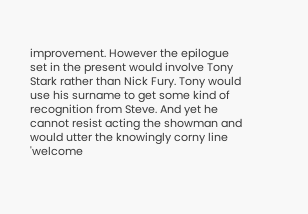improvement. However the epilogue set in the present would involve Tony Stark rather than Nick Fury. Tony would use his surname to get some kind of recognition from Steve. And yet he cannot resist acting the showman and would utter the knowingly corny line 'welcome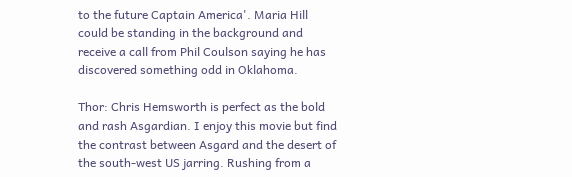to the future Captain America'. Maria Hill could be standing in the background and receive a call from Phil Coulson saying he has discovered something odd in Oklahoma.

Thor: Chris Hemsworth is perfect as the bold and rash Asgardian. I enjoy this movie but find the contrast between Asgard and the desert of the south-west US jarring. Rushing from a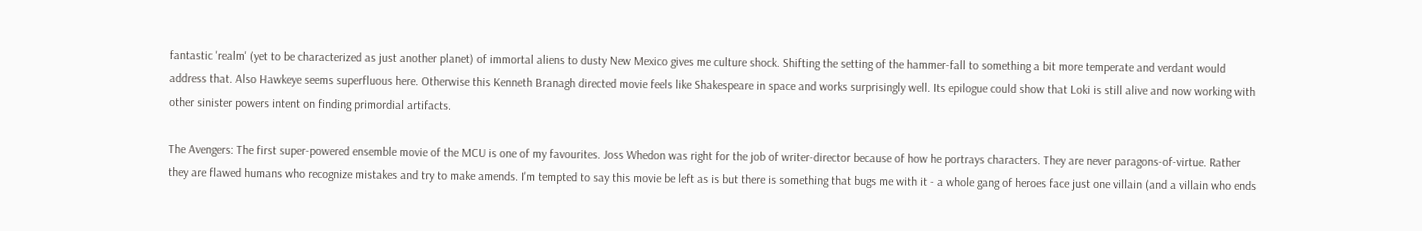fantastic 'realm' (yet to be characterized as just another planet) of immortal aliens to dusty New Mexico gives me culture shock. Shifting the setting of the hammer-fall to something a bit more temperate and verdant would address that. Also Hawkeye seems superfluous here. Otherwise this Kenneth Branagh directed movie feels like Shakespeare in space and works surprisingly well. Its epilogue could show that Loki is still alive and now working with other sinister powers intent on finding primordial artifacts.

The Avengers: The first super-powered ensemble movie of the MCU is one of my favourites. Joss Whedon was right for the job of writer-director because of how he portrays characters. They are never paragons-of-virtue. Rather they are flawed humans who recognize mistakes and try to make amends. I'm tempted to say this movie be left as is but there is something that bugs me with it - a whole gang of heroes face just one villain (and a villain who ends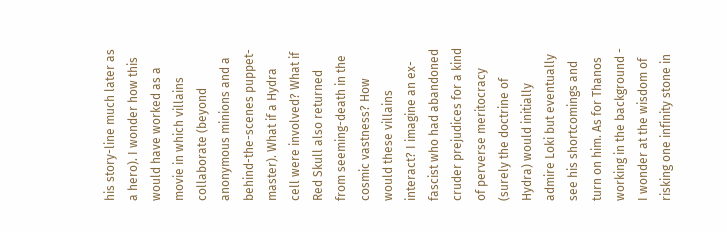his story-line much later as a hero). I wonder how this would have worked as a movie in which villains collaborate (beyond anonymous minions and a behind-the-scenes puppet-master). What if a Hydra cell were involved? What if Red Skull also returned from seeming-death in the cosmic vastness? How would these villains interact? I imagine an ex-fascist who had abandoned cruder prejudices for a kind of perverse meritocracy (surely the doctrine of Hydra) would initially admire Loki but eventually see his shortcomings and turn on him. As for Thanos working in the background - I wonder at the wisdom of risking one infinity stone in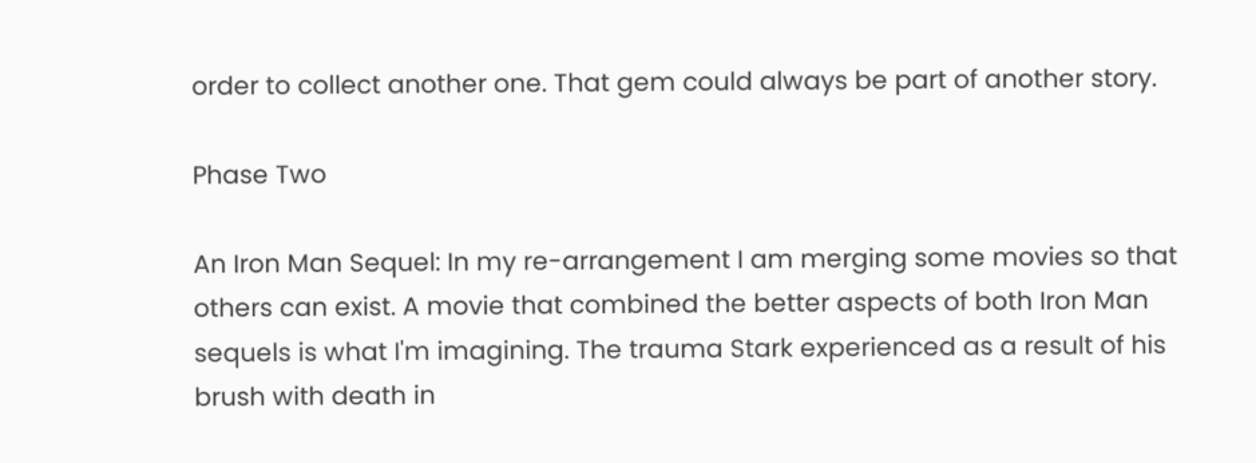order to collect another one. That gem could always be part of another story.

Phase Two

An Iron Man Sequel: In my re-arrangement I am merging some movies so that others can exist. A movie that combined the better aspects of both Iron Man sequels is what I'm imagining. The trauma Stark experienced as a result of his brush with death in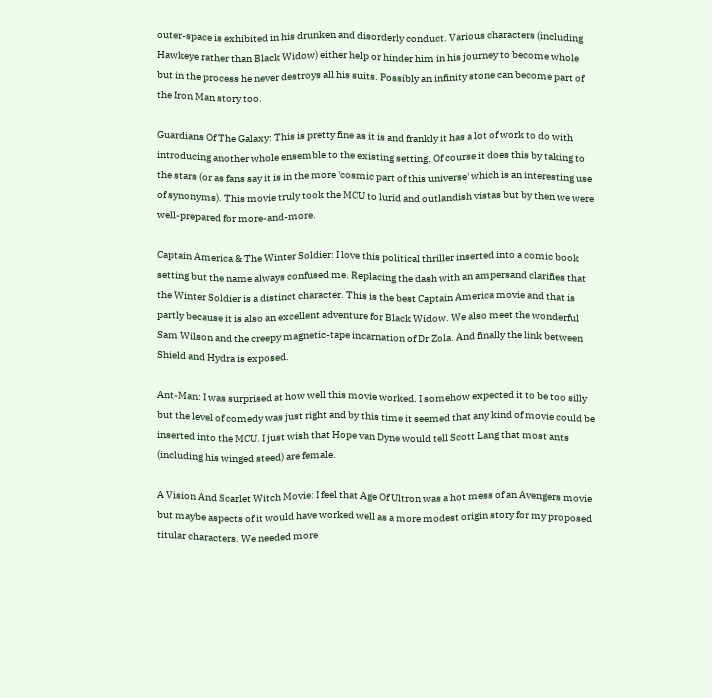outer-space is exhibited in his drunken and disorderly conduct. Various characters (including Hawkeye rather than Black Widow) either help or hinder him in his journey to become whole but in the process he never destroys all his suits. Possibly an infinity stone can become part of the Iron Man story too.

Guardians Of The Galaxy: This is pretty fine as it is and frankly it has a lot of work to do with introducing another whole ensemble to the existing setting. Of course it does this by taking to the stars (or as fans say it is in the more 'cosmic part of this universe' which is an interesting use of synonyms). This movie truly took the MCU to lurid and outlandish vistas but by then we were well-prepared for more-and-more.

Captain America & The Winter Soldier: I love this political thriller inserted into a comic book setting but the name always confused me. Replacing the dash with an ampersand clarifies that the Winter Soldier is a distinct character. This is the best Captain America movie and that is partly because it is also an excellent adventure for Black Widow. We also meet the wonderful Sam Wilson and the creepy magnetic-tape incarnation of Dr Zola. And finally the link between Shield and Hydra is exposed.

Ant-Man: I was surprised at how well this movie worked. I somehow expected it to be too silly but the level of comedy was just right and by this time it seemed that any kind of movie could be inserted into the MCU. I just wish that Hope van Dyne would tell Scott Lang that most ants (including his winged steed) are female.

A Vision And Scarlet Witch Movie: I feel that Age Of Ultron was a hot mess of an Avengers movie but maybe aspects of it would have worked well as a more modest origin story for my proposed titular characters. We needed more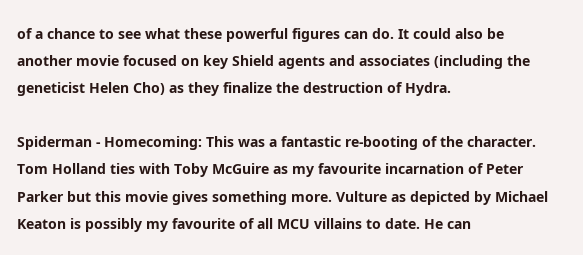of a chance to see what these powerful figures can do. It could also be another movie focused on key Shield agents and associates (including the geneticist Helen Cho) as they finalize the destruction of Hydra.

Spiderman - Homecoming: This was a fantastic re-booting of the character. Tom Holland ties with Toby McGuire as my favourite incarnation of Peter Parker but this movie gives something more. Vulture as depicted by Michael Keaton is possibly my favourite of all MCU villains to date. He can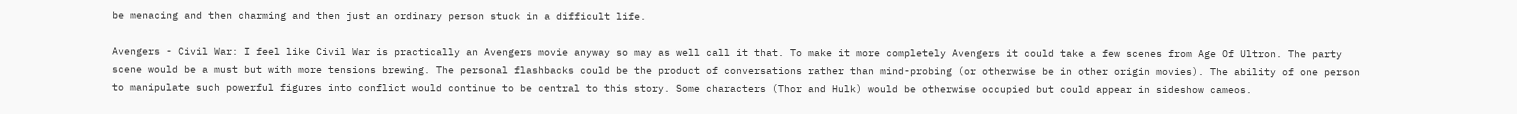be menacing and then charming and then just an ordinary person stuck in a difficult life.

Avengers - Civil War: I feel like Civil War is practically an Avengers movie anyway so may as well call it that. To make it more completely Avengers it could take a few scenes from Age Of Ultron. The party scene would be a must but with more tensions brewing. The personal flashbacks could be the product of conversations rather than mind-probing (or otherwise be in other origin movies). The ability of one person to manipulate such powerful figures into conflict would continue to be central to this story. Some characters (Thor and Hulk) would be otherwise occupied but could appear in sideshow cameos.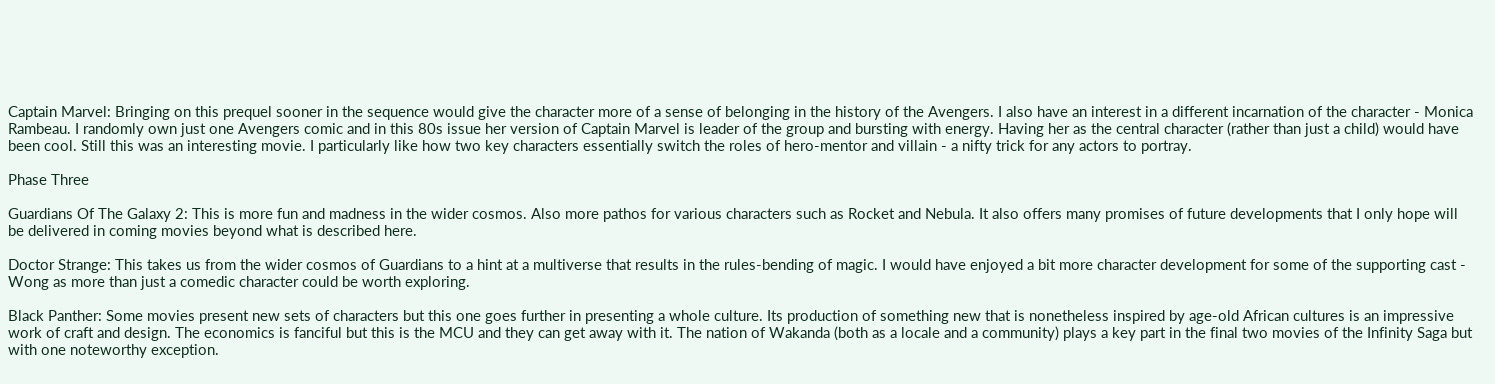Captain Marvel: Bringing on this prequel sooner in the sequence would give the character more of a sense of belonging in the history of the Avengers. I also have an interest in a different incarnation of the character - Monica Rambeau. I randomly own just one Avengers comic and in this 80s issue her version of Captain Marvel is leader of the group and bursting with energy. Having her as the central character (rather than just a child) would have been cool. Still this was an interesting movie. I particularly like how two key characters essentially switch the roles of hero-mentor and villain - a nifty trick for any actors to portray.

Phase Three

Guardians Of The Galaxy 2: This is more fun and madness in the wider cosmos. Also more pathos for various characters such as Rocket and Nebula. It also offers many promises of future developments that I only hope will be delivered in coming movies beyond what is described here.

Doctor Strange: This takes us from the wider cosmos of Guardians to a hint at a multiverse that results in the rules-bending of magic. I would have enjoyed a bit more character development for some of the supporting cast - Wong as more than just a comedic character could be worth exploring.

Black Panther: Some movies present new sets of characters but this one goes further in presenting a whole culture. Its production of something new that is nonetheless inspired by age-old African cultures is an impressive work of craft and design. The economics is fanciful but this is the MCU and they can get away with it. The nation of Wakanda (both as a locale and a community) plays a key part in the final two movies of the Infinity Saga but with one noteworthy exception.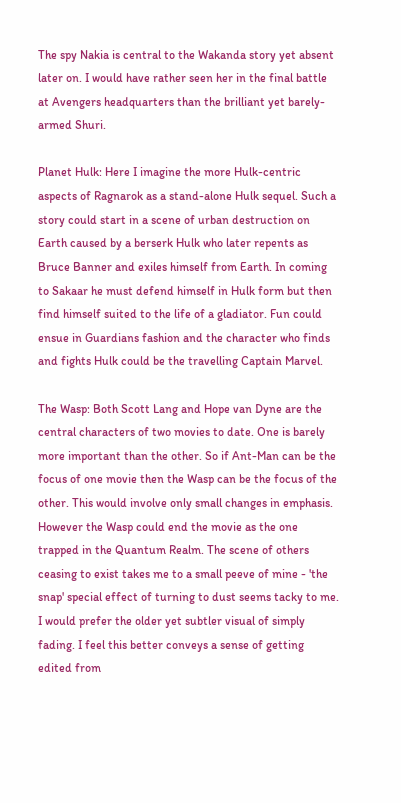The spy Nakia is central to the Wakanda story yet absent later on. I would have rather seen her in the final battle at Avengers headquarters than the brilliant yet barely-armed Shuri.

Planet Hulk: Here I imagine the more Hulk-centric aspects of Ragnarok as a stand-alone Hulk sequel. Such a story could start in a scene of urban destruction on Earth caused by a berserk Hulk who later repents as Bruce Banner and exiles himself from Earth. In coming to Sakaar he must defend himself in Hulk form but then find himself suited to the life of a gladiator. Fun could ensue in Guardians fashion and the character who finds and fights Hulk could be the travelling Captain Marvel.

The Wasp: Both Scott Lang and Hope van Dyne are the central characters of two movies to date. One is barely more important than the other. So if Ant-Man can be the focus of one movie then the Wasp can be the focus of the other. This would involve only small changes in emphasis. However the Wasp could end the movie as the one trapped in the Quantum Realm. The scene of others ceasing to exist takes me to a small peeve of mine - 'the snap' special effect of turning to dust seems tacky to me. I would prefer the older yet subtler visual of simply fading. I feel this better conveys a sense of getting edited from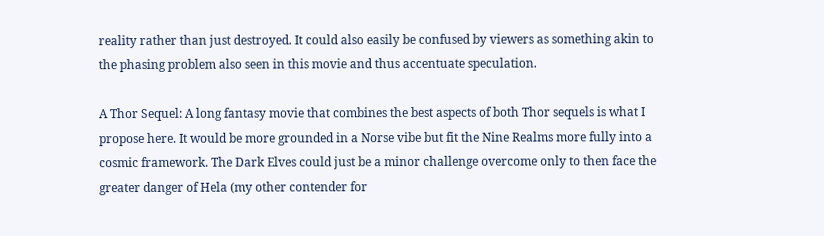reality rather than just destroyed. It could also easily be confused by viewers as something akin to the phasing problem also seen in this movie and thus accentuate speculation.

A Thor Sequel: A long fantasy movie that combines the best aspects of both Thor sequels is what I propose here. It would be more grounded in a Norse vibe but fit the Nine Realms more fully into a cosmic framework. The Dark Elves could just be a minor challenge overcome only to then face the greater danger of Hela (my other contender for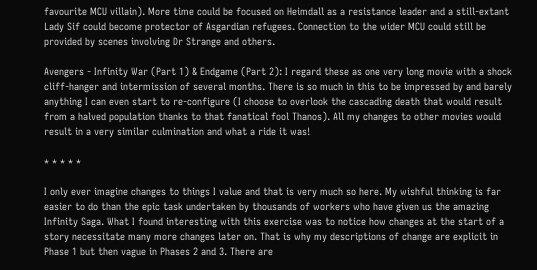favourite MCU villain). More time could be focused on Heimdall as a resistance leader and a still-extant Lady Sif could become protector of Asgardian refugees. Connection to the wider MCU could still be provided by scenes involving Dr Strange and others.

Avengers - Infinity War (Part 1) & Endgame (Part 2): I regard these as one very long movie with a shock cliff-hanger and intermission of several months. There is so much in this to be impressed by and barely anything I can even start to re-configure (I choose to overlook the cascading death that would result from a halved population thanks to that fanatical fool Thanos). All my changes to other movies would result in a very similar culmination and what a ride it was!

* * * * *

I only ever imagine changes to things I value and that is very much so here. My wishful thinking is far easier to do than the epic task undertaken by thousands of workers who have given us the amazing Infinity Saga. What I found interesting with this exercise was to notice how changes at the start of a story necessitate many more changes later on. That is why my descriptions of change are explicit in Phase 1 but then vague in Phases 2 and 3. There are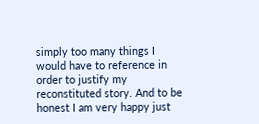simply too many things I would have to reference in order to justify my reconstituted story. And to be honest I am very happy just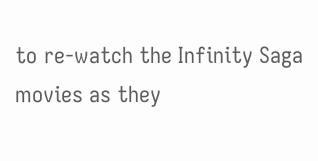to re-watch the Infinity Saga movies as they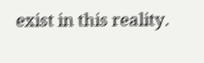exist in this reality.